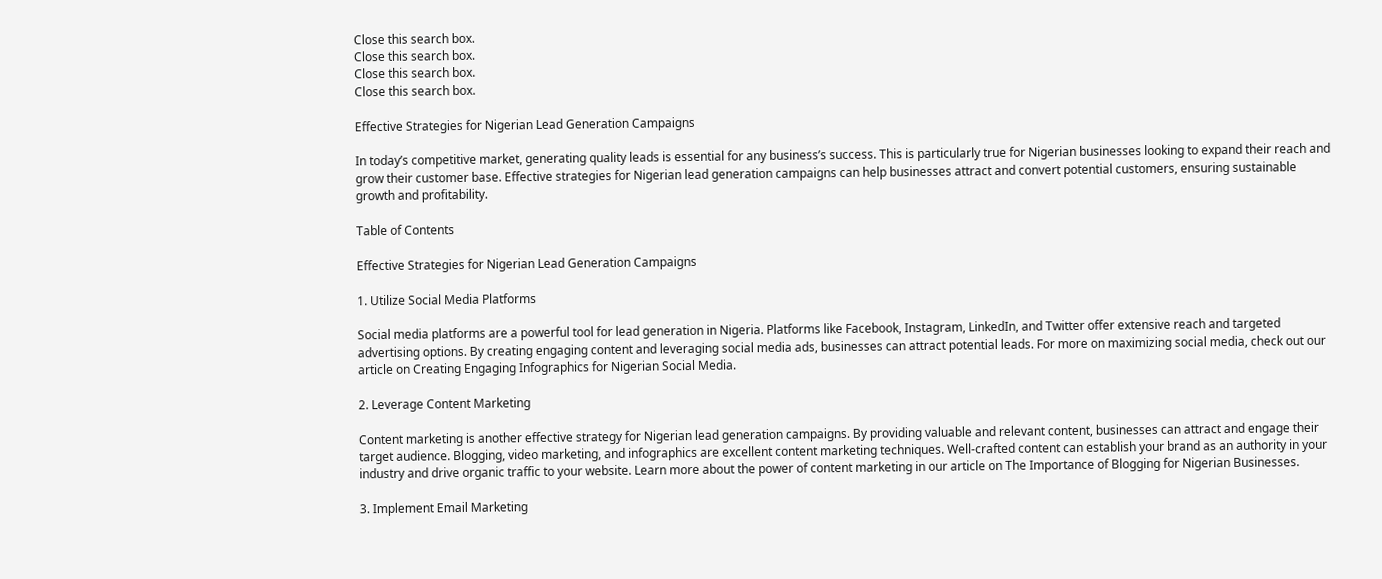Close this search box.
Close this search box.
Close this search box.
Close this search box.

Effective Strategies for Nigerian Lead Generation Campaigns

In today’s competitive market, generating quality leads is essential for any business’s success. This is particularly true for Nigerian businesses looking to expand their reach and grow their customer base. Effective strategies for Nigerian lead generation campaigns can help businesses attract and convert potential customers, ensuring sustainable growth and profitability.

Table of Contents

Effective Strategies for Nigerian Lead Generation Campaigns

1. Utilize Social Media Platforms

Social media platforms are a powerful tool for lead generation in Nigeria. Platforms like Facebook, Instagram, LinkedIn, and Twitter offer extensive reach and targeted advertising options. By creating engaging content and leveraging social media ads, businesses can attract potential leads. For more on maximizing social media, check out our article on Creating Engaging Infographics for Nigerian Social Media.

2. Leverage Content Marketing

Content marketing is another effective strategy for Nigerian lead generation campaigns. By providing valuable and relevant content, businesses can attract and engage their target audience. Blogging, video marketing, and infographics are excellent content marketing techniques. Well-crafted content can establish your brand as an authority in your industry and drive organic traffic to your website. Learn more about the power of content marketing in our article on The Importance of Blogging for Nigerian Businesses.

3. Implement Email Marketing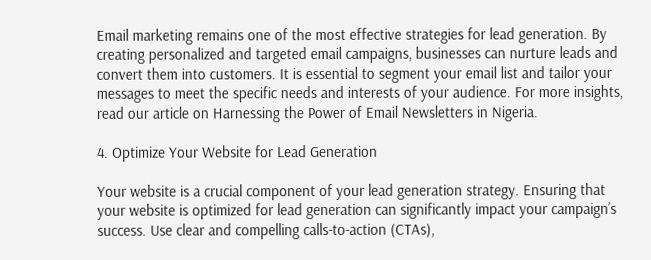Email marketing remains one of the most effective strategies for lead generation. By creating personalized and targeted email campaigns, businesses can nurture leads and convert them into customers. It is essential to segment your email list and tailor your messages to meet the specific needs and interests of your audience. For more insights, read our article on Harnessing the Power of Email Newsletters in Nigeria.

4. Optimize Your Website for Lead Generation

Your website is a crucial component of your lead generation strategy. Ensuring that your website is optimized for lead generation can significantly impact your campaign’s success. Use clear and compelling calls-to-action (CTAs),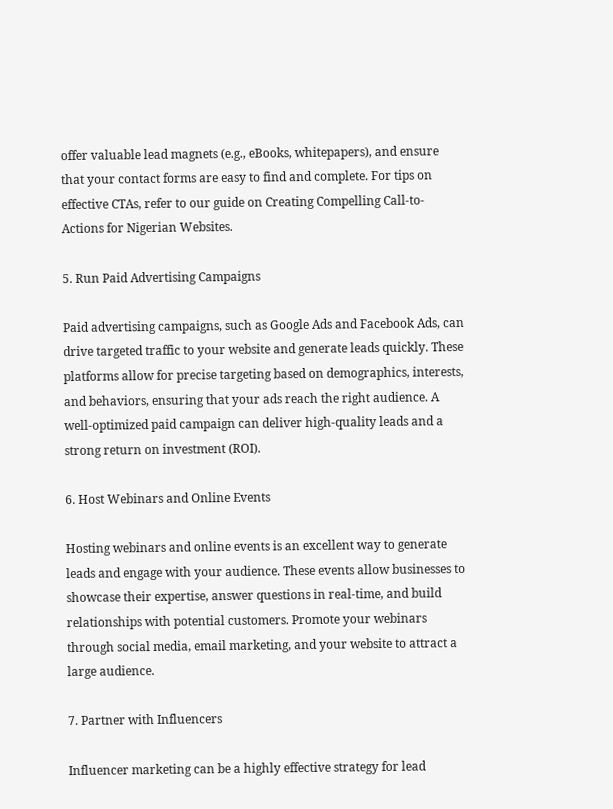offer valuable lead magnets (e.g., eBooks, whitepapers), and ensure that your contact forms are easy to find and complete. For tips on effective CTAs, refer to our guide on Creating Compelling Call-to-Actions for Nigerian Websites.

5. Run Paid Advertising Campaigns

Paid advertising campaigns, such as Google Ads and Facebook Ads, can drive targeted traffic to your website and generate leads quickly. These platforms allow for precise targeting based on demographics, interests, and behaviors, ensuring that your ads reach the right audience. A well-optimized paid campaign can deliver high-quality leads and a strong return on investment (ROI).

6. Host Webinars and Online Events

Hosting webinars and online events is an excellent way to generate leads and engage with your audience. These events allow businesses to showcase their expertise, answer questions in real-time, and build relationships with potential customers. Promote your webinars through social media, email marketing, and your website to attract a large audience.

7. Partner with Influencers

Influencer marketing can be a highly effective strategy for lead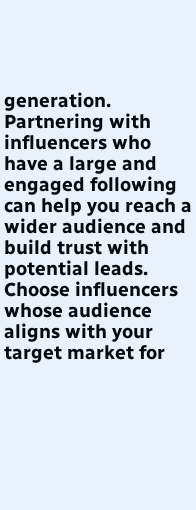generation. Partnering with influencers who have a large and engaged following can help you reach a wider audience and build trust with potential leads. Choose influencers whose audience aligns with your target market for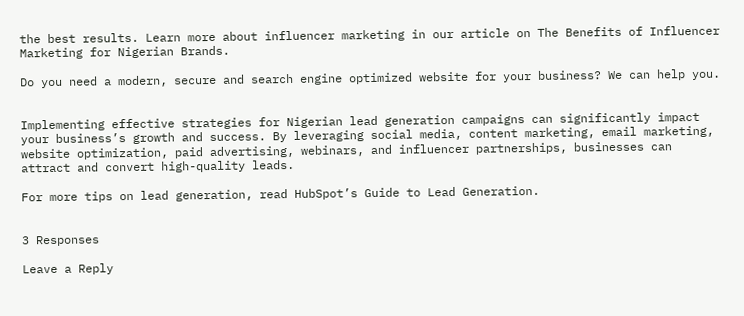the best results. Learn more about influencer marketing in our article on The Benefits of Influencer Marketing for Nigerian Brands.

Do you need a modern, secure and search engine optimized website for your business? We can help you.


Implementing effective strategies for Nigerian lead generation campaigns can significantly impact your business’s growth and success. By leveraging social media, content marketing, email marketing, website optimization, paid advertising, webinars, and influencer partnerships, businesses can attract and convert high-quality leads.

For more tips on lead generation, read HubSpot’s Guide to Lead Generation.


3 Responses

Leave a Reply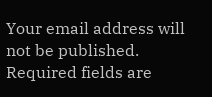Your email address will not be published. Required fields are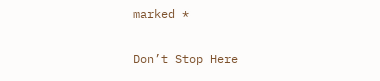marked *

Don’t Stop Here